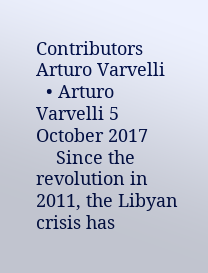Contributors Arturo Varvelli
  • Arturo Varvelli 5 October 2017
    Since the revolution in 2011, the Libyan crisis has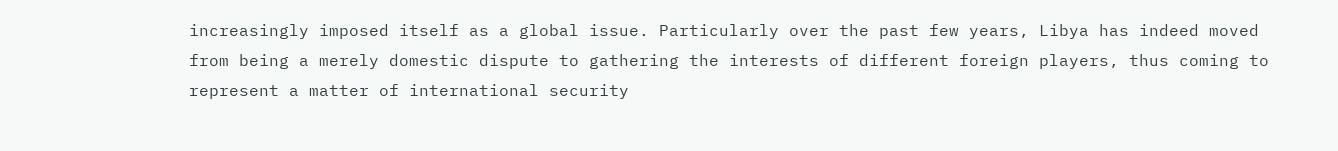increasingly imposed itself as a global issue. Particularly over the past few years, Libya has indeed moved from being a merely domestic dispute to gathering the interests of different foreign players, thus coming to represent a matter of international security